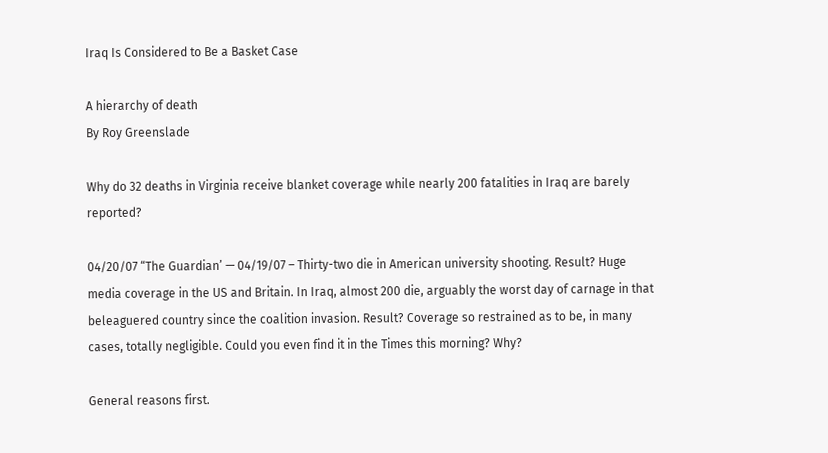Iraq Is Considered to Be a Basket Case

A hierarchy of death
By Roy Greenslade

Why do 32 deaths in Virginia receive blanket coverage while nearly 200 fatalities in Iraq are barely reported?

04/20/07 “The Guardian’ — 04/19/07 – Thirty-two die in American university shooting. Result? Huge media coverage in the US and Britain. In Iraq, almost 200 die, arguably the worst day of carnage in that beleaguered country since the coalition invasion. Result? Coverage so restrained as to be, in many cases, totally negligible. Could you even find it in the Times this morning? Why?

General reasons first.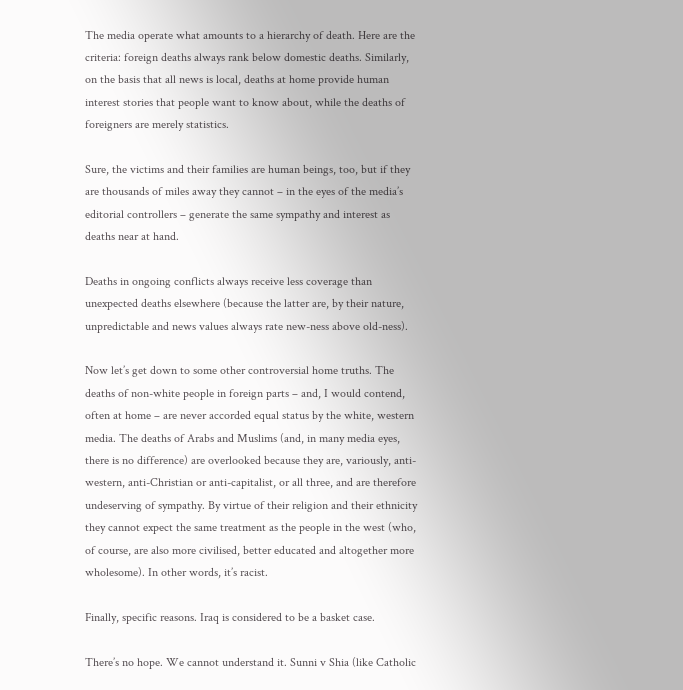The media operate what amounts to a hierarchy of death. Here are the criteria: foreign deaths always rank below domestic deaths. Similarly, on the basis that all news is local, deaths at home provide human interest stories that people want to know about, while the deaths of foreigners are merely statistics.

Sure, the victims and their families are human beings, too, but if they are thousands of miles away they cannot – in the eyes of the media’s editorial controllers – generate the same sympathy and interest as deaths near at hand.

Deaths in ongoing conflicts always receive less coverage than unexpected deaths elsewhere (because the latter are, by their nature, unpredictable and news values always rate new-ness above old-ness).

Now let’s get down to some other controversial home truths. The deaths of non-white people in foreign parts – and, I would contend, often at home – are never accorded equal status by the white, western media. The deaths of Arabs and Muslims (and, in many media eyes, there is no difference) are overlooked because they are, variously, anti-western, anti-Christian or anti-capitalist, or all three, and are therefore undeserving of sympathy. By virtue of their religion and their ethnicity they cannot expect the same treatment as the people in the west (who, of course, are also more civilised, better educated and altogether more wholesome). In other words, it’s racist.

Finally, specific reasons. Iraq is considered to be a basket case.

There’s no hope. We cannot understand it. Sunni v Shia (like Catholic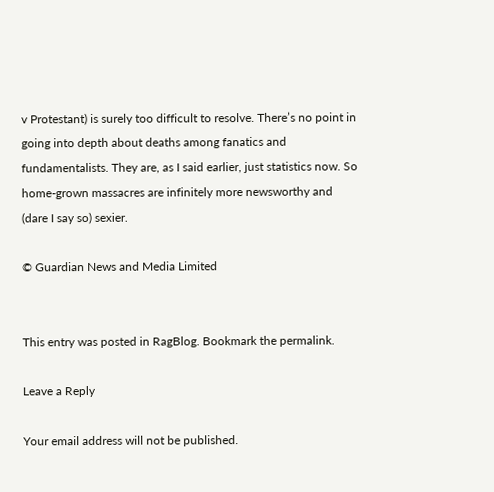v Protestant) is surely too difficult to resolve. There’s no point in going into depth about deaths among fanatics and fundamentalists. They are, as I said earlier, just statistics now. So home-grown massacres are infinitely more newsworthy and (dare I say so) sexier.

© Guardian News and Media Limited


This entry was posted in RagBlog. Bookmark the permalink.

Leave a Reply

Your email address will not be published.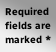Required fields are marked *